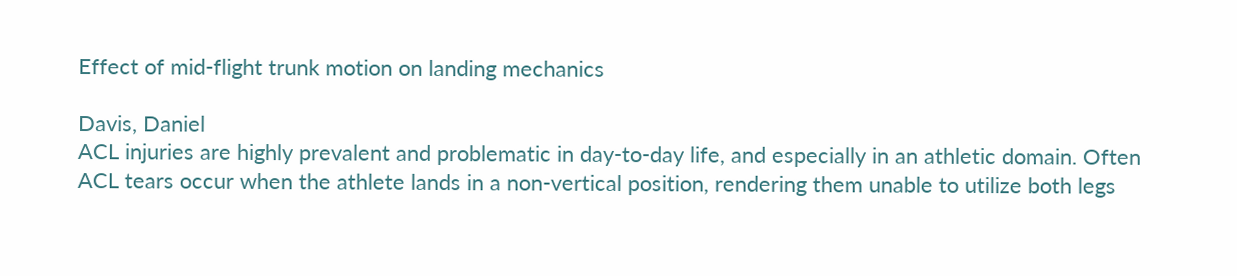Effect of mid-flight trunk motion on landing mechanics

Davis, Daniel
ACL injuries are highly prevalent and problematic in day-to-day life, and especially in an athletic domain. Often ACL tears occur when the athlete lands in a non-vertical position, rendering them unable to utilize both legs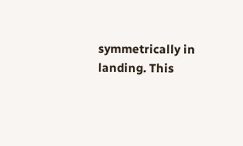symmetrically in landing. This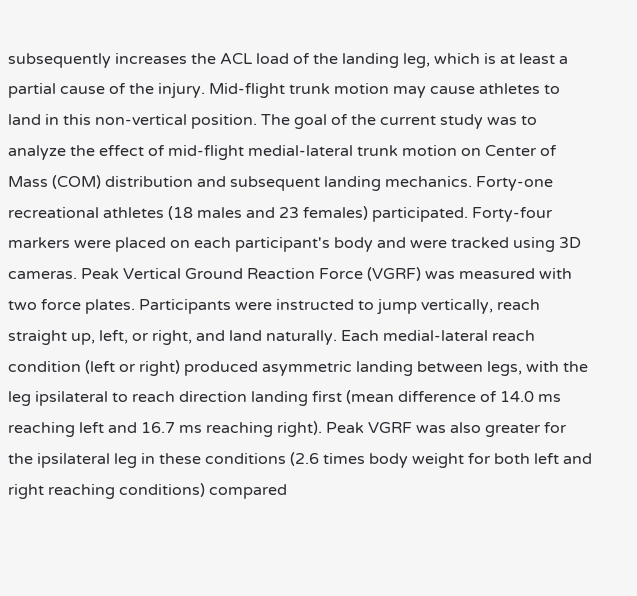subsequently increases the ACL load of the landing leg, which is at least a partial cause of the injury. Mid-flight trunk motion may cause athletes to land in this non-vertical position. The goal of the current study was to analyze the effect of mid-flight medial-lateral trunk motion on Center of Mass (COM) distribution and subsequent landing mechanics. Forty-one recreational athletes (18 males and 23 females) participated. Forty-four markers were placed on each participant's body and were tracked using 3D cameras. Peak Vertical Ground Reaction Force (VGRF) was measured with two force plates. Participants were instructed to jump vertically, reach straight up, left, or right, and land naturally. Each medial-lateral reach condition (left or right) produced asymmetric landing between legs, with the leg ipsilateral to reach direction landing first (mean difference of 14.0 ms reaching left and 16.7 ms reaching right). Peak VGRF was also greater for the ipsilateral leg in these conditions (2.6 times body weight for both left and right reaching conditions) compared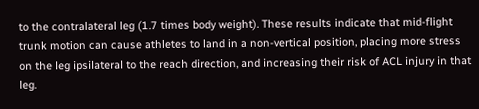to the contralateral leg (1.7 times body weight). These results indicate that mid-flight trunk motion can cause athletes to land in a non-vertical position, placing more stress on the leg ipsilateral to the reach direction, and increasing their risk of ACL injury in that leg.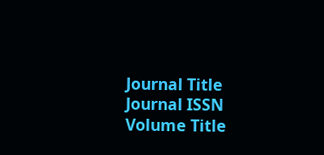Journal Title
Journal ISSN
Volume Title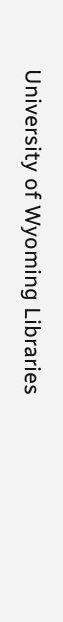University of Wyoming Libraries